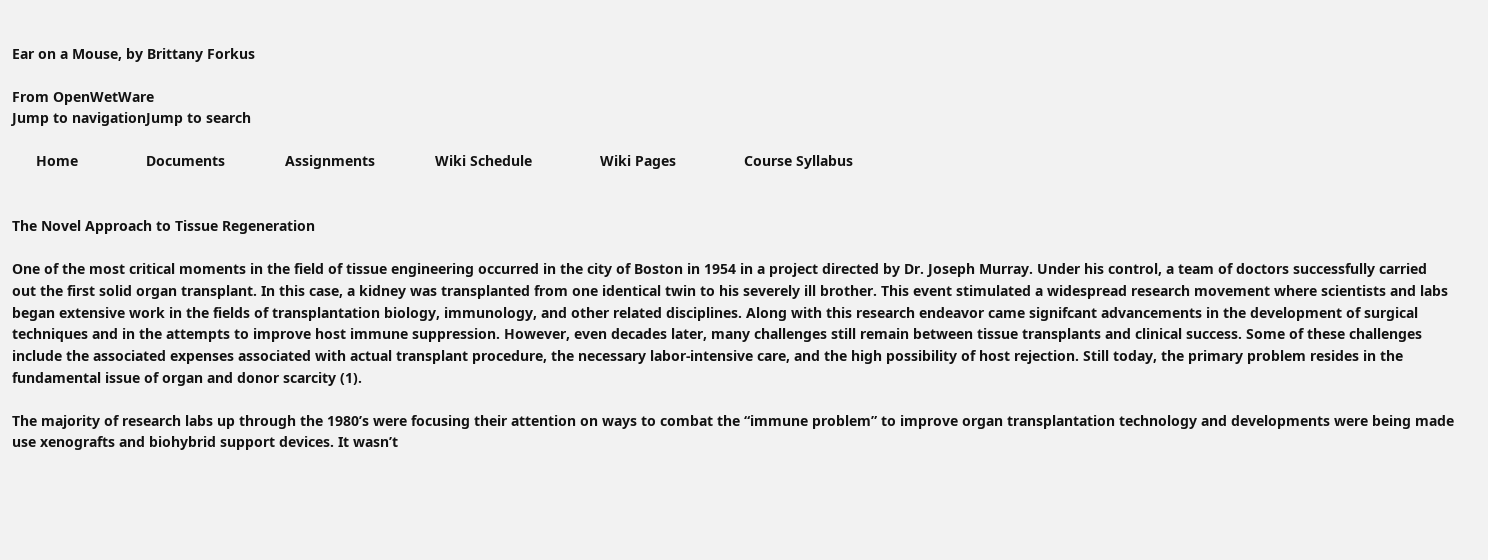Ear on a Mouse, by Brittany Forkus

From OpenWetWare
Jump to navigationJump to search

      Home                 Documents               Assignments               Wiki Schedule                 Wiki Pages                 Course Syllabus


The Novel Approach to Tissue Regeneration

One of the most critical moments in the field of tissue engineering occurred in the city of Boston in 1954 in a project directed by Dr. Joseph Murray. Under his control, a team of doctors successfully carried out the first solid organ transplant. In this case, a kidney was transplanted from one identical twin to his severely ill brother. This event stimulated a widespread research movement where scientists and labs began extensive work in the fields of transplantation biology, immunology, and other related disciplines. Along with this research endeavor came signifcant advancements in the development of surgical techniques and in the attempts to improve host immune suppression. However, even decades later, many challenges still remain between tissue transplants and clinical success. Some of these challenges include the associated expenses associated with actual transplant procedure, the necessary labor-intensive care, and the high possibility of host rejection. Still today, the primary problem resides in the fundamental issue of organ and donor scarcity (1).

The majority of research labs up through the 1980’s were focusing their attention on ways to combat the “immune problem” to improve organ transplantation technology and developments were being made use xenografts and biohybrid support devices. It wasn’t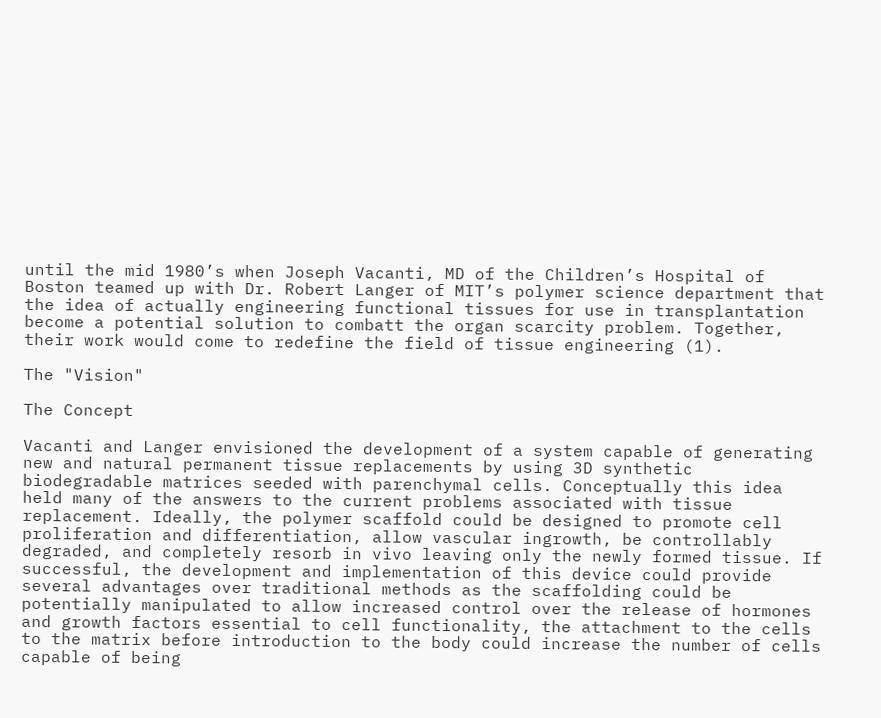until the mid 1980’s when Joseph Vacanti, MD of the Children’s Hospital of Boston teamed up with Dr. Robert Langer of MIT’s polymer science department that the idea of actually engineering functional tissues for use in transplantation become a potential solution to combatt the organ scarcity problem. Together, their work would come to redefine the field of tissue engineering (1).

The "Vision"

The Concept

Vacanti and Langer envisioned the development of a system capable of generating new and natural permanent tissue replacements by using 3D synthetic biodegradable matrices seeded with parenchymal cells. Conceptually this idea held many of the answers to the current problems associated with tissue replacement. Ideally, the polymer scaffold could be designed to promote cell proliferation and differentiation, allow vascular ingrowth, be controllably degraded, and completely resorb in vivo leaving only the newly formed tissue. If successful, the development and implementation of this device could provide several advantages over traditional methods as the scaffolding could be potentially manipulated to allow increased control over the release of hormones and growth factors essential to cell functionality, the attachment to the cells to the matrix before introduction to the body could increase the number of cells capable of being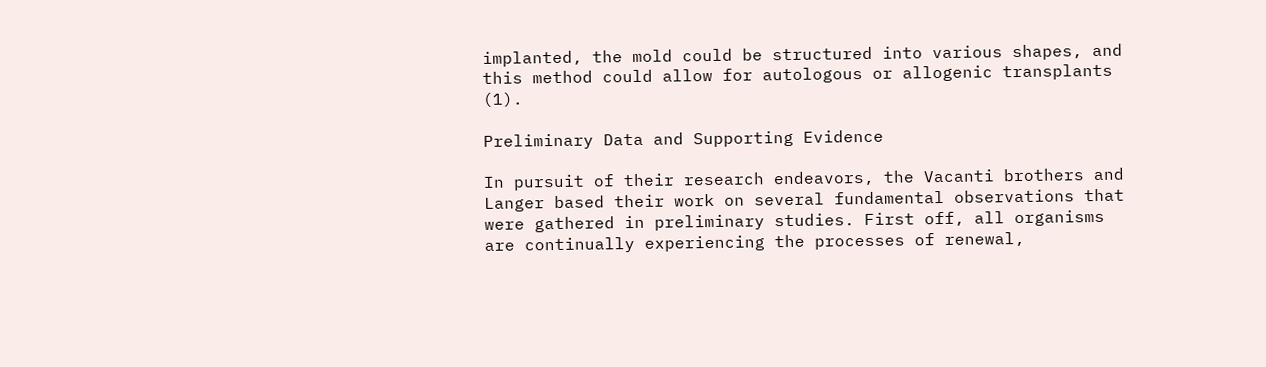implanted, the mold could be structured into various shapes, and this method could allow for autologous or allogenic transplants (1).

Preliminary Data and Supporting Evidence

In pursuit of their research endeavors, the Vacanti brothers and Langer based their work on several fundamental observations that were gathered in preliminary studies. First off, all organisms are continually experiencing the processes of renewal,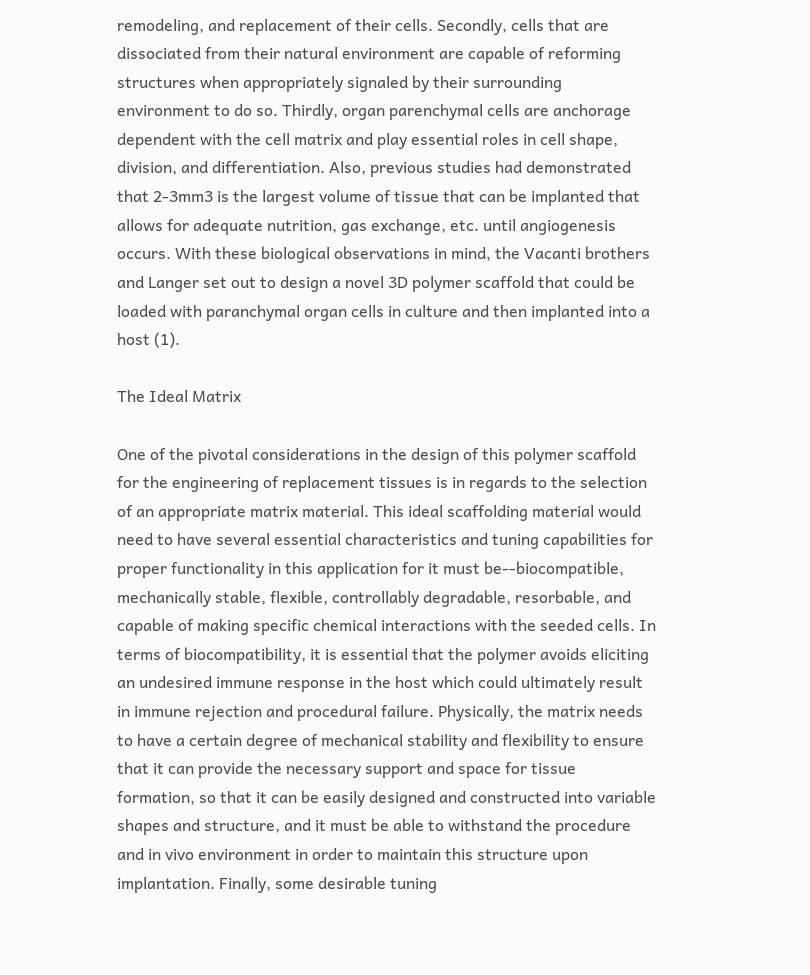remodeling, and replacement of their cells. Secondly, cells that are dissociated from their natural environment are capable of reforming structures when appropriately signaled by their surrounding environment to do so. Thirdly, organ parenchymal cells are anchorage dependent with the cell matrix and play essential roles in cell shape, division, and differentiation. Also, previous studies had demonstrated that 2-3mm3 is the largest volume of tissue that can be implanted that allows for adequate nutrition, gas exchange, etc. until angiogenesis occurs. With these biological observations in mind, the Vacanti brothers and Langer set out to design a novel 3D polymer scaffold that could be loaded with paranchymal organ cells in culture and then implanted into a host (1).

The Ideal Matrix

One of the pivotal considerations in the design of this polymer scaffold for the engineering of replacement tissues is in regards to the selection of an appropriate matrix material. This ideal scaffolding material would need to have several essential characteristics and tuning capabilities for proper functionality in this application for it must be--biocompatible, mechanically stable, flexible, controllably degradable, resorbable, and capable of making specific chemical interactions with the seeded cells. In terms of biocompatibility, it is essential that the polymer avoids eliciting an undesired immune response in the host which could ultimately result in immune rejection and procedural failure. Physically, the matrix needs to have a certain degree of mechanical stability and flexibility to ensure that it can provide the necessary support and space for tissue formation, so that it can be easily designed and constructed into variable shapes and structure, and it must be able to withstand the procedure and in vivo environment in order to maintain this structure upon implantation. Finally, some desirable tuning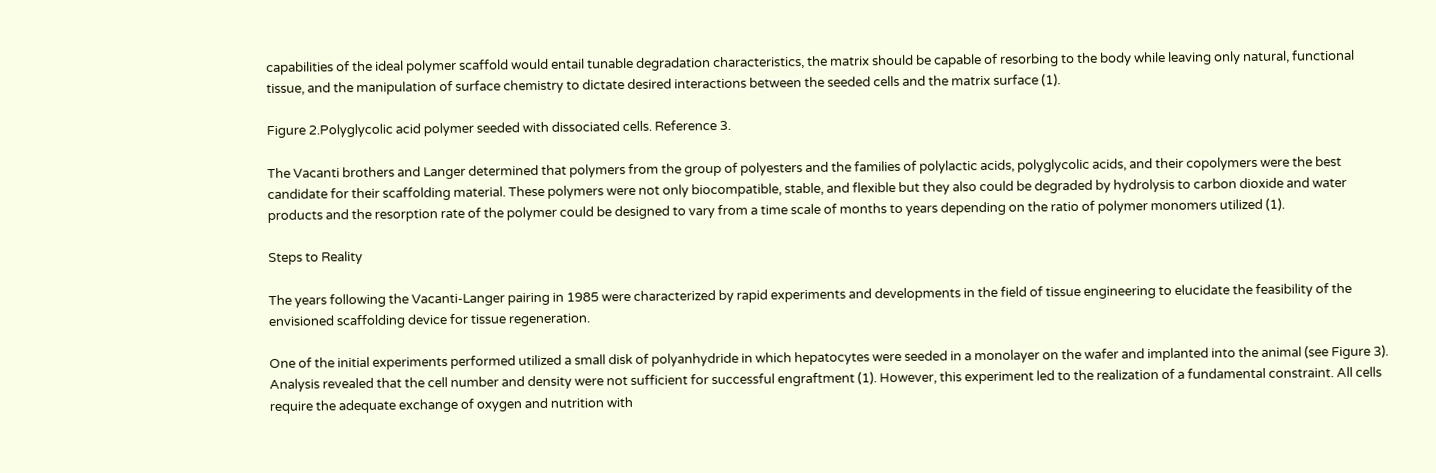capabilities of the ideal polymer scaffold would entail tunable degradation characteristics, the matrix should be capable of resorbing to the body while leaving only natural, functional tissue, and the manipulation of surface chemistry to dictate desired interactions between the seeded cells and the matrix surface (1).

Figure 2.Polyglycolic acid polymer seeded with dissociated cells. Reference 3.

The Vacanti brothers and Langer determined that polymers from the group of polyesters and the families of polylactic acids, polyglycolic acids, and their copolymers were the best candidate for their scaffolding material. These polymers were not only biocompatible, stable, and flexible but they also could be degraded by hydrolysis to carbon dioxide and water products and the resorption rate of the polymer could be designed to vary from a time scale of months to years depending on the ratio of polymer monomers utilized (1).

Steps to Reality

The years following the Vacanti-Langer pairing in 1985 were characterized by rapid experiments and developments in the field of tissue engineering to elucidate the feasibility of the envisioned scaffolding device for tissue regeneration.

One of the initial experiments performed utilized a small disk of polyanhydride in which hepatocytes were seeded in a monolayer on the wafer and implanted into the animal (see Figure 3). Analysis revealed that the cell number and density were not sufficient for successful engraftment (1). However, this experiment led to the realization of a fundamental constraint. All cells require the adequate exchange of oxygen and nutrition with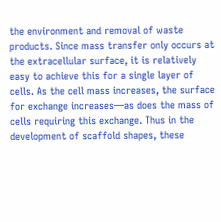the environment and removal of waste products. Since mass transfer only occurs at the extracellular surface, it is relatively easy to achieve this for a single layer of cells. As the cell mass increases, the surface for exchange increases—as does the mass of cells requiring this exchange. Thus in the development of scaffold shapes, these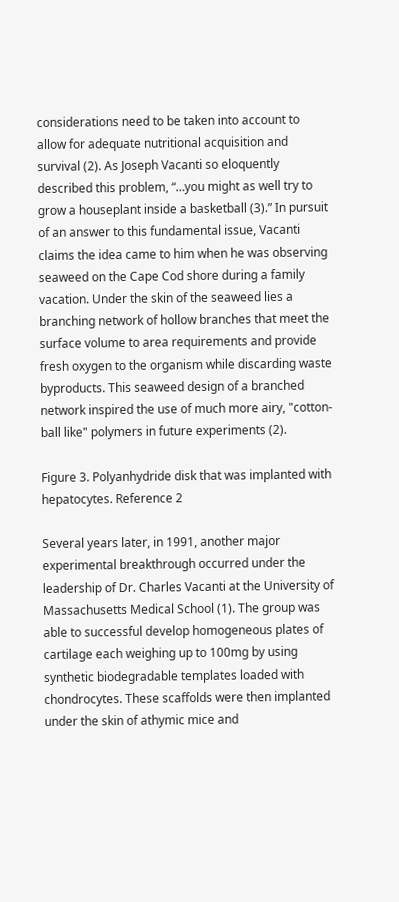considerations need to be taken into account to allow for adequate nutritional acquisition and survival (2). As Joseph Vacanti so eloquently described this problem, “…you might as well try to grow a houseplant inside a basketball (3).” In pursuit of an answer to this fundamental issue, Vacanti claims the idea came to him when he was observing seaweed on the Cape Cod shore during a family vacation. Under the skin of the seaweed lies a branching network of hollow branches that meet the surface volume to area requirements and provide fresh oxygen to the organism while discarding waste byproducts. This seaweed design of a branched network inspired the use of much more airy, "cotton-ball like" polymers in future experiments (2).

Figure 3. Polyanhydride disk that was implanted with hepatocytes. Reference 2

Several years later, in 1991, another major experimental breakthrough occurred under the leadership of Dr. Charles Vacanti at the University of Massachusetts Medical School (1). The group was able to successful develop homogeneous plates of cartilage each weighing up to 100mg by using synthetic biodegradable templates loaded with chondrocytes. These scaffolds were then implanted under the skin of athymic mice and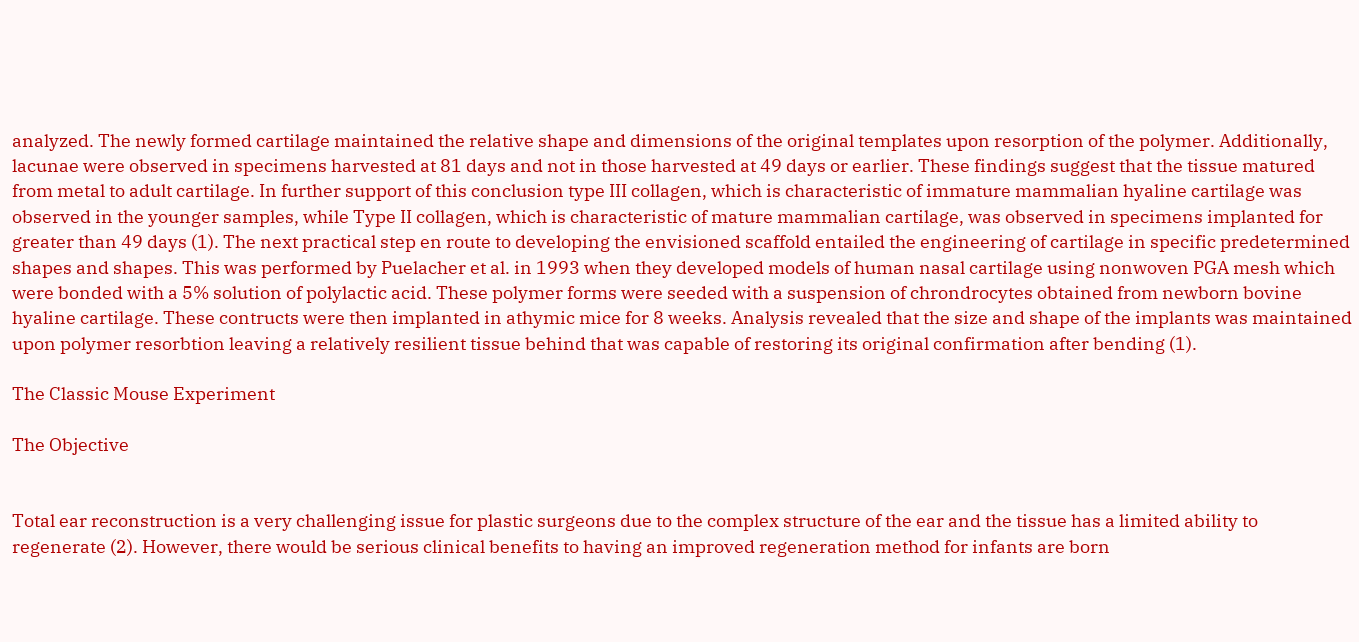analyzed. The newly formed cartilage maintained the relative shape and dimensions of the original templates upon resorption of the polymer. Additionally, lacunae were observed in specimens harvested at 81 days and not in those harvested at 49 days or earlier. These findings suggest that the tissue matured from metal to adult cartilage. In further support of this conclusion type III collagen, which is characteristic of immature mammalian hyaline cartilage was observed in the younger samples, while Type II collagen, which is characteristic of mature mammalian cartilage, was observed in specimens implanted for greater than 49 days (1). The next practical step en route to developing the envisioned scaffold entailed the engineering of cartilage in specific predetermined shapes and shapes. This was performed by Puelacher et al. in 1993 when they developed models of human nasal cartilage using nonwoven PGA mesh which were bonded with a 5% solution of polylactic acid. These polymer forms were seeded with a suspension of chrondrocytes obtained from newborn bovine hyaline cartilage. These contructs were then implanted in athymic mice for 8 weeks. Analysis revealed that the size and shape of the implants was maintained upon polymer resorbtion leaving a relatively resilient tissue behind that was capable of restoring its original confirmation after bending (1).

The Classic Mouse Experiment

The Objective


Total ear reconstruction is a very challenging issue for plastic surgeons due to the complex structure of the ear and the tissue has a limited ability to regenerate (2). However, there would be serious clinical benefits to having an improved regeneration method for infants are born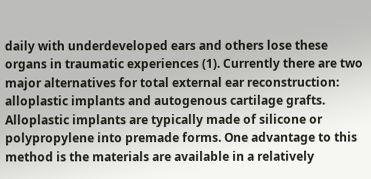daily with underdeveloped ears and others lose these organs in traumatic experiences (1). Currently there are two major alternatives for total external ear reconstruction: alloplastic implants and autogenous cartilage grafts. Alloplastic implants are typically made of silicone or polypropylene into premade forms. One advantage to this method is the materials are available in a relatively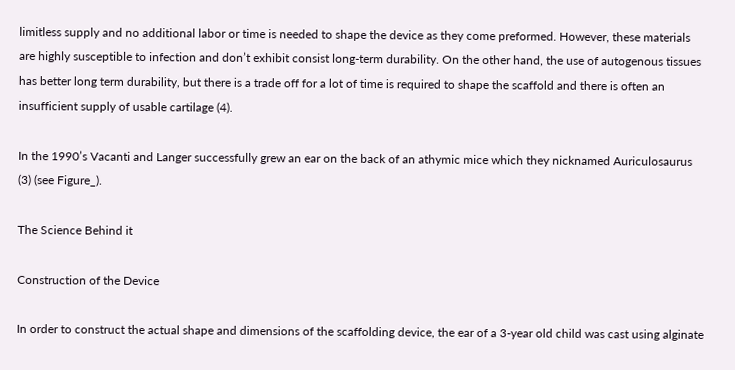limitless supply and no additional labor or time is needed to shape the device as they come preformed. However, these materials are highly susceptible to infection and don’t exhibit consist long-term durability. On the other hand, the use of autogenous tissues has better long term durability, but there is a trade off for a lot of time is required to shape the scaffold and there is often an insufficient supply of usable cartilage (4).

In the 1990’s Vacanti and Langer successfully grew an ear on the back of an athymic mice which they nicknamed Auriculosaurus (3) (see Figure_).

The Science Behind it

Construction of the Device

In order to construct the actual shape and dimensions of the scaffolding device, the ear of a 3-year old child was cast using alginate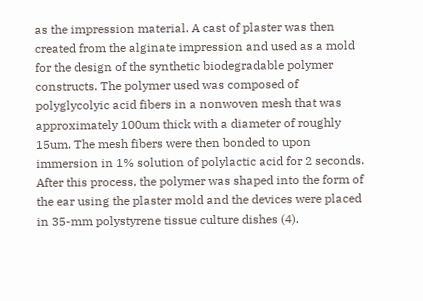as the impression material. A cast of plaster was then created from the alginate impression and used as a mold for the design of the synthetic biodegradable polymer constructs. The polymer used was composed of polyglycolyic acid fibers in a nonwoven mesh that was approximately 100um thick with a diameter of roughly 15um. The mesh fibers were then bonded to upon immersion in 1% solution of polylactic acid for 2 seconds. After this process, the polymer was shaped into the form of the ear using the plaster mold and the devices were placed in 35-mm polystyrene tissue culture dishes (4).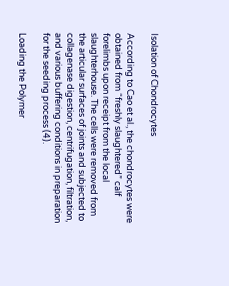Isolation of Chondrocytes

According to Cao et al., the chondrocytes were obtained from “freshly slaughtered” calf forelimbs upon receipt from the local slaughterhouse. The cells were removed from the articular surfaces of joints and subjected to collagenase digestion, centrifugation, filtration, and various buffering conditions in preparation for the seeding process (4).

Loading the Polymer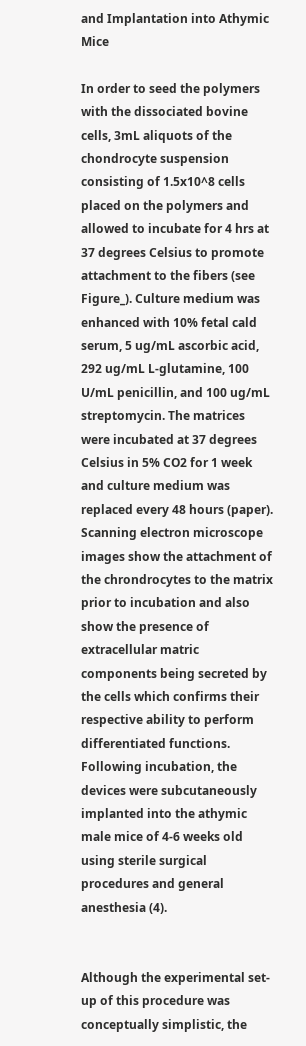and Implantation into Athymic Mice

In order to seed the polymers with the dissociated bovine cells, 3mL aliquots of the chondrocyte suspension consisting of 1.5x10^8 cells placed on the polymers and allowed to incubate for 4 hrs at 37 degrees Celsius to promote attachment to the fibers (see Figure_). Culture medium was enhanced with 10% fetal cald serum, 5 ug/mL ascorbic acid, 292 ug/mL L-glutamine, 100 U/mL penicillin, and 100 ug/mL streptomycin. The matrices were incubated at 37 degrees Celsius in 5% CO2 for 1 week and culture medium was replaced every 48 hours (paper). Scanning electron microscope images show the attachment of the chrondrocytes to the matrix prior to incubation and also show the presence of extracellular matric components being secreted by the cells which confirms their respective ability to perform differentiated functions. Following incubation, the devices were subcutaneously implanted into the athymic male mice of 4-6 weeks old using sterile surgical procedures and general anesthesia (4).


Although the experimental set-up of this procedure was conceptually simplistic, the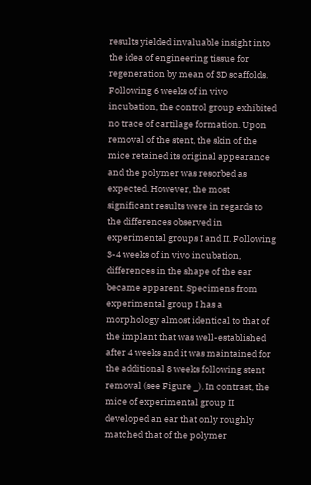results yielded invaluable insight into the idea of engineering tissue for regeneration by mean of 3D scaffolds. Following 6 weeks of in vivo incubation, the control group exhibited no trace of cartilage formation. Upon removal of the stent, the skin of the mice retained its original appearance and the polymer was resorbed as expected. However, the most significant results were in regards to the differences observed in experimental groups I and II. Following 3-4 weeks of in vivo incubation, differences in the shape of the ear became apparent. Specimens from experimental group I has a morphology almost identical to that of the implant that was well-established after 4 weeks and it was maintained for the additional 8 weeks following stent removal (see Figure _). In contrast, the mice of experimental group II developed an ear that only roughly matched that of the polymer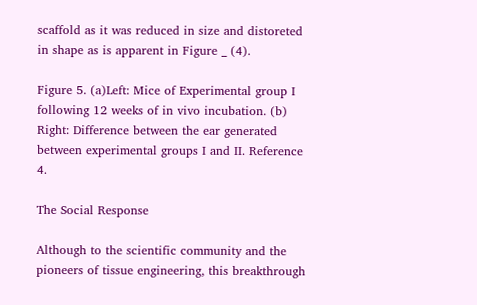scaffold as it was reduced in size and distoreted in shape as is apparent in Figure _ (4).

Figure 5. (a)Left: Mice of Experimental group I following 12 weeks of in vivo incubation. (b) Right: Difference between the ear generated between experimental groups I and II. Reference 4.

The Social Response

Although to the scientific community and the pioneers of tissue engineering, this breakthrough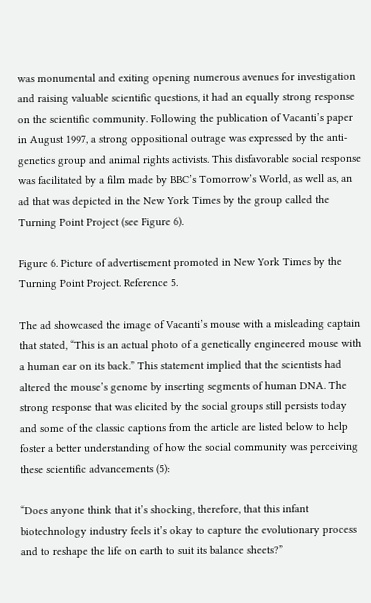was monumental and exiting opening numerous avenues for investigation and raising valuable scientific questions, it had an equally strong response on the scientific community. Following the publication of Vacanti’s paper in August 1997, a strong oppositional outrage was expressed by the anti-genetics group and animal rights activists. This disfavorable social response was facilitated by a film made by BBC’s Tomorrow’s World, as well as, an ad that was depicted in the New York Times by the group called the Turning Point Project (see Figure 6).

Figure 6. Picture of advertisement promoted in New York Times by the Turning Point Project. Reference 5.

The ad showcased the image of Vacanti’s mouse with a misleading captain that stated, “This is an actual photo of a genetically engineered mouse with a human ear on its back.” This statement implied that the scientists had altered the mouse’s genome by inserting segments of human DNA. The strong response that was elicited by the social groups still persists today and some of the classic captions from the article are listed below to help foster a better understanding of how the social community was perceiving these scientific advancements (5):

“Does anyone think that it’s shocking, therefore, that this infant biotechnology industry feels it’s okay to capture the evolutionary process and to reshape the life on earth to suit its balance sheets?”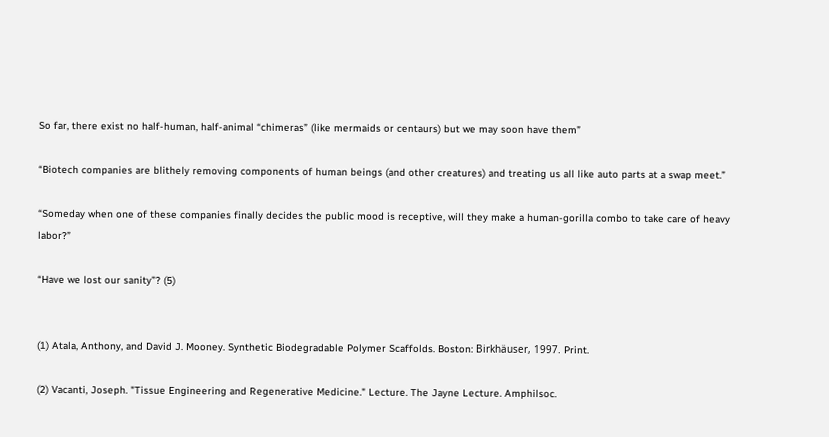So far, there exist no half-human, half-animal “chimeras” (like mermaids or centaurs) but we may soon have them”

“Biotech companies are blithely removing components of human beings (and other creatures) and treating us all like auto parts at a swap meet.”

“Someday when one of these companies finally decides the public mood is receptive, will they make a human-gorilla combo to take care of heavy labor?”

“Have we lost our sanity”? (5)


(1) Atala, Anthony, and David J. Mooney. Synthetic Biodegradable Polymer Scaffolds. Boston: Birkhäuser, 1997. Print.

(2) Vacanti, Joseph. "Tissue Engineering and Regenerative Medicine." Lecture. The Jayne Lecture. Amphilsoc.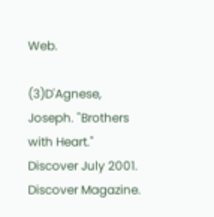Web.

(3)D'Agnese, Joseph. "Brothers with Heart." Discover July 2001. Discover Magazine.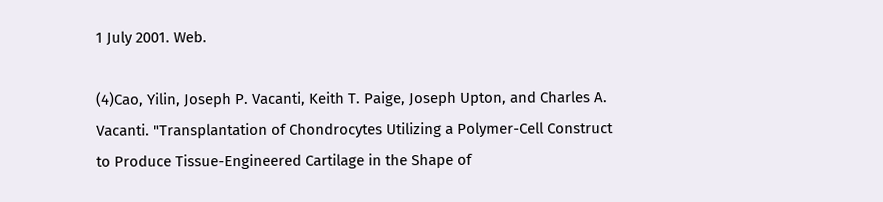1 July 2001. Web.

(4)Cao, Yilin, Joseph P. Vacanti, Keith T. Paige, Joseph Upton, and Charles A. Vacanti. "Transplantation of Chondrocytes Utilizing a Polymer-Cell Construct to Produce Tissue-Engineered Cartilage in the Shape of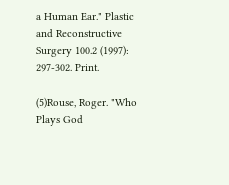a Human Ear." Plastic and Reconstructive Surgery 100.2 (1997): 297-302. Print.

(5)Rouse, Roger. "Who Plays God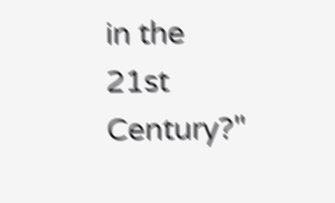in the 21st Century?"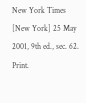New York Times [New York] 25 May 2001, 9th ed., sec. 62. Print.